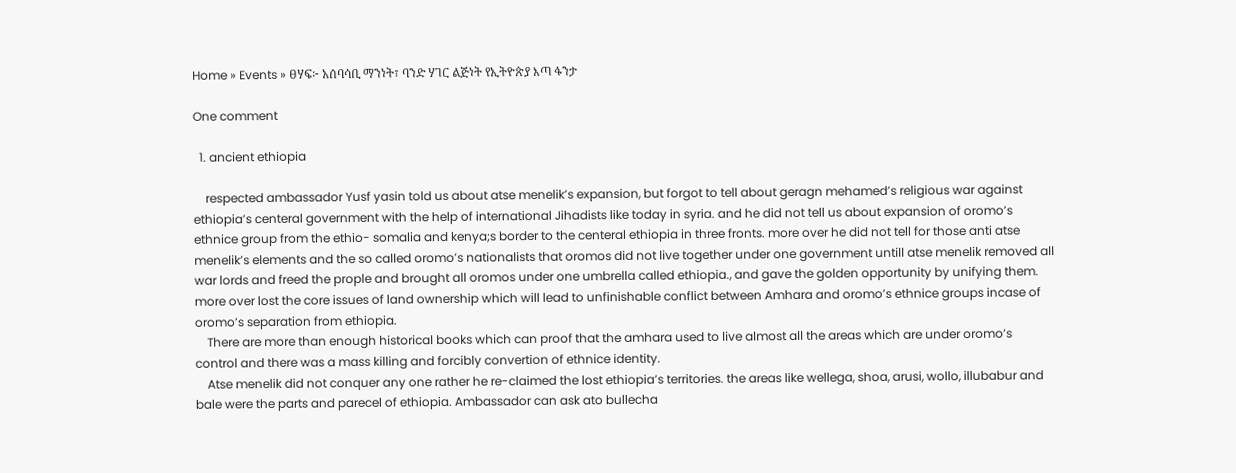Home » Events » ፀሃፍ፦ አሰባሳቢ ማንነት፣ ባንድ ሃገር ልጅነት የኢትዮጵያ እጣ ፋንታ

One comment

  1. ancient ethiopia

    respected ambassador Yusf yasin told us about atse menelik’s expansion, but forgot to tell about geragn mehamed’s religious war against ethiopia’s centeral government with the help of international Jihadists like today in syria. and he did not tell us about expansion of oromo’s ethnice group from the ethio- somalia and kenya;s border to the centeral ethiopia in three fronts. more over he did not tell for those anti atse menelik’s elements and the so called oromo’s nationalists that oromos did not live together under one government untill atse menelik removed all war lords and freed the prople and brought all oromos under one umbrella called ethiopia., and gave the golden opportunity by unifying them. more over lost the core issues of land ownership which will lead to unfinishable conflict between Amhara and oromo’s ethnice groups incase of oromo’s separation from ethiopia.
    There are more than enough historical books which can proof that the amhara used to live almost all the areas which are under oromo’s control and there was a mass killing and forcibly convertion of ethnice identity.
    Atse menelik did not conquer any one rather he re-claimed the lost ethiopia’s territories. the areas like wellega, shoa, arusi, wollo, illubabur and bale were the parts and parecel of ethiopia. Ambassador can ask ato bullecha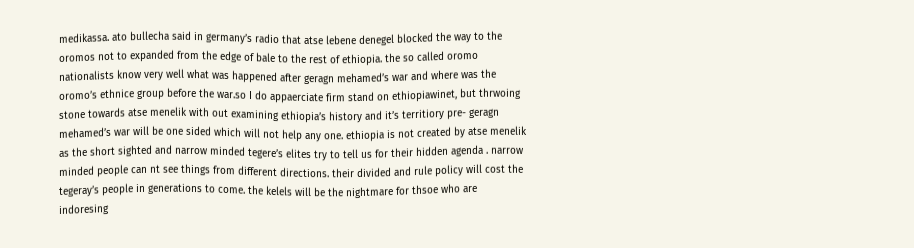medikassa. ato bullecha said in germany’s radio that atse lebene denegel blocked the way to the oromos not to expanded from the edge of bale to the rest of ethiopia. the so called oromo nationalists know very well what was happened after geragn mehamed’s war and where was the oromo’s ethnice group before the war.so I do appaerciate firm stand on ethiopiawinet, but thrwoing stone towards atse menelik with out examining ethiopia’s history and it’s territiory pre- geragn mehamed’s war will be one sided which will not help any one. ethiopia is not created by atse menelik as the short sighted and narrow minded tegere’s elites try to tell us for their hidden agenda . narrow minded people can nt see things from different directions. their divided and rule policy will cost the tegeray’s people in generations to come. the kelels will be the nightmare for thsoe who are indoresing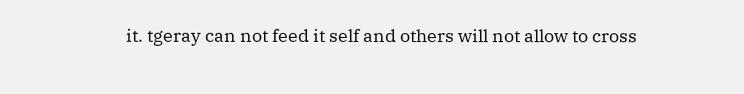it. tgeray can not feed it self and others will not allow to cross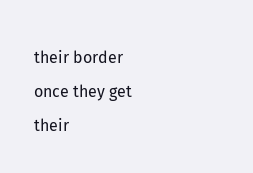their border once they get their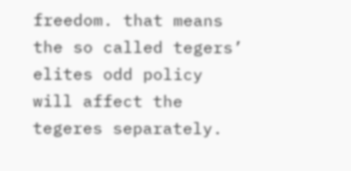freedom. that means the so called tegers’ elites odd policy will affect the tegeres separately.